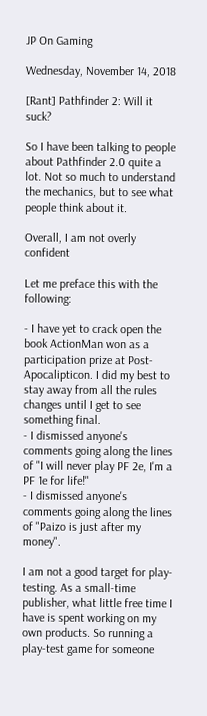JP On Gaming

Wednesday, November 14, 2018

[Rant] Pathfinder 2: Will it suck?

So I have been talking to people about Pathfinder 2.0 quite a lot. Not so much to understand the mechanics, but to see what people think about it.

Overall, I am not overly confident

Let me preface this with the following:

- I have yet to crack open the book ActionMan won as a participation prize at Post-Apocalipticon. I did my best to stay away from all the rules changes until I get to see something final.
- I dismissed anyone's comments going along the lines of "I will never play PF 2e, I'm a PF 1e for life!"
- I dismissed anyone's comments going along the lines of "Paizo is just after my money".

I am not a good target for play-testing. As a small-time publisher, what little free time I have is spent working on my own products. So running a play-test game for someone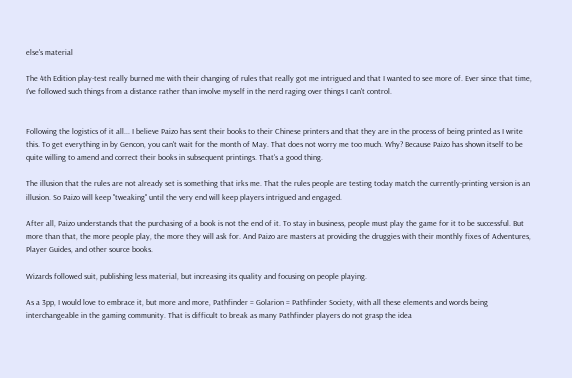else's material

The 4th Edition play-test really burned me with their changing of rules that really got me intrigued and that I wanted to see more of. Ever since that time, I've followed such things from a distance rather than involve myself in the nerd raging over things I can't control.


Following the logistics of it all... I believe Paizo has sent their books to their Chinese printers and that they are in the process of being printed as I write this. To get everything in by Gencon, you can't wait for the month of May. That does not worry me too much. Why? Because Paizo has shown itself to be quite willing to amend and correct their books in subsequent printings. That's a good thing.

The illusion that the rules are not already set is something that irks me. That the rules people are testing today match the currently-printing version is an illusion. So Paizo will keep "tweaking" until the very end will keep players intrigued and engaged.

After all, Paizo understands that the purchasing of a book is not the end of it. To stay in business, people must play the game for it to be successful. But more than that, the more people play, the more they will ask for. And Paizo are masters at providing the druggies with their monthly fixes of Adventures, Player Guides, and other source books.

Wizards followed suit, publishing less material, but increasing its quality and focusing on people playing.

As a 3pp, I would love to embrace it, but more and more, Pathfinder = Golarion = Pathfinder Society, with all these elements and words being interchangeable in the gaming community. That is difficult to break as many Pathfinder players do not grasp the idea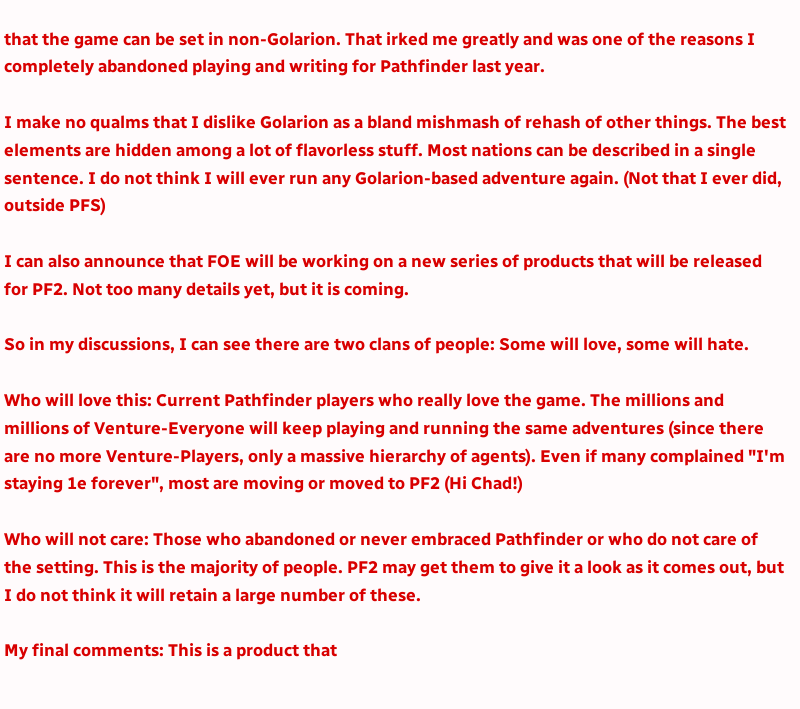that the game can be set in non-Golarion. That irked me greatly and was one of the reasons I completely abandoned playing and writing for Pathfinder last year.

I make no qualms that I dislike Golarion as a bland mishmash of rehash of other things. The best elements are hidden among a lot of flavorless stuff. Most nations can be described in a single sentence. I do not think I will ever run any Golarion-based adventure again. (Not that I ever did, outside PFS)

I can also announce that FOE will be working on a new series of products that will be released for PF2. Not too many details yet, but it is coming.

So in my discussions, I can see there are two clans of people: Some will love, some will hate.

Who will love this: Current Pathfinder players who really love the game. The millions and millions of Venture-Everyone will keep playing and running the same adventures (since there are no more Venture-Players, only a massive hierarchy of agents). Even if many complained "I'm staying 1e forever", most are moving or moved to PF2 (Hi Chad!)

Who will not care: Those who abandoned or never embraced Pathfinder or who do not care of the setting. This is the majority of people. PF2 may get them to give it a look as it comes out, but I do not think it will retain a large number of these.

My final comments: This is a product that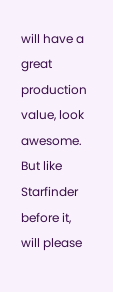will have a great production value, look awesome. But like Starfinder before it, will please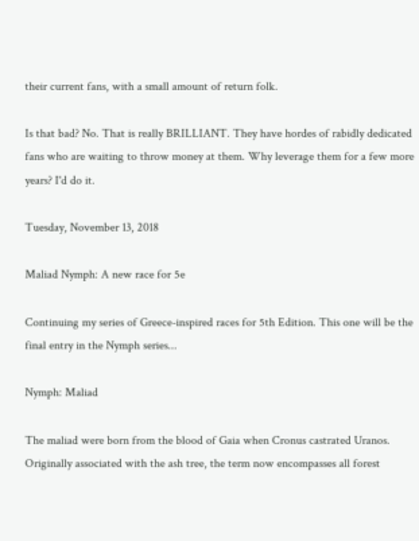their current fans, with a small amount of return folk.

Is that bad? No. That is really BRILLIANT. They have hordes of rabidly dedicated fans who are waiting to throw money at them. Why leverage them for a few more years? I'd do it.

Tuesday, November 13, 2018

Maliad Nymph: A new race for 5e

Continuing my series of Greece-inspired races for 5th Edition. This one will be the final entry in the Nymph series...

Nymph: Maliad

The maliad were born from the blood of Gaia when Cronus castrated Uranos. Originally associated with the ash tree, the term now encompasses all forest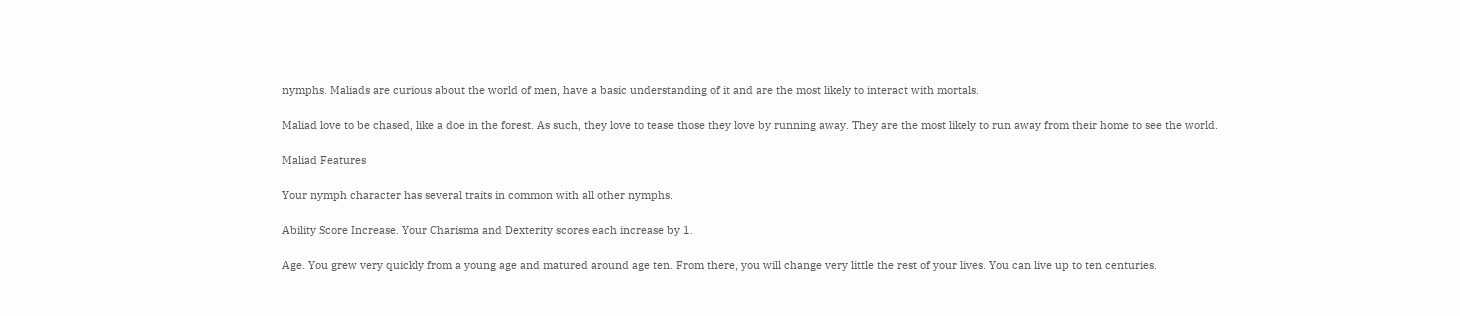nymphs. Maliads are curious about the world of men, have a basic understanding of it and are the most likely to interact with mortals.

Maliad love to be chased, like a doe in the forest. As such, they love to tease those they love by running away. They are the most likely to run away from their home to see the world.

Maliad Features

Your nymph character has several traits in common with all other nymphs.

Ability Score Increase. Your Charisma and Dexterity scores each increase by 1.

Age. You grew very quickly from a young age and matured around age ten. From there, you will change very little the rest of your lives. You can live up to ten centuries.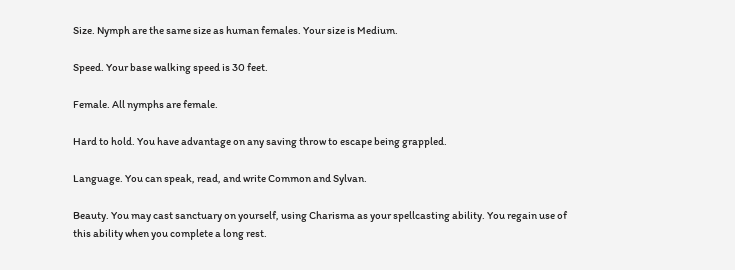Size. Nymph are the same size as human females. Your size is Medium.

Speed. Your base walking speed is 30 feet.

Female. All nymphs are female.

Hard to hold. You have advantage on any saving throw to escape being grappled.

Language. You can speak, read, and write Common and Sylvan.

Beauty. You may cast sanctuary on yourself, using Charisma as your spellcasting ability. You regain use of this ability when you complete a long rest.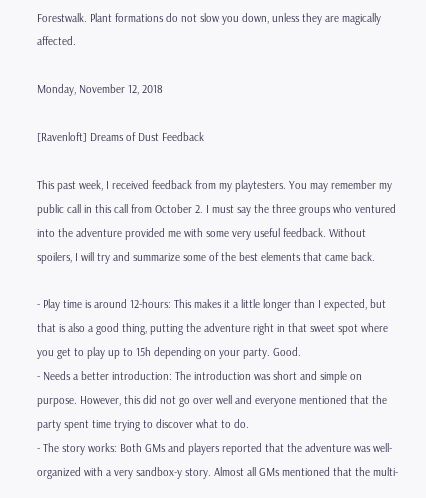Forestwalk. Plant formations do not slow you down, unless they are magically affected.

Monday, November 12, 2018

[Ravenloft] Dreams of Dust Feedback

This past week, I received feedback from my playtesters. You may remember my public call in this call from October 2. I must say the three groups who ventured into the adventure provided me with some very useful feedback. Without spoilers, I will try and summarize some of the best elements that came back.

- Play time is around 12-hours: This makes it a little longer than I expected, but that is also a good thing, putting the adventure right in that sweet spot where you get to play up to 15h depending on your party. Good.
- Needs a better introduction: The introduction was short and simple on purpose. However, this did not go over well and everyone mentioned that the party spent time trying to discover what to do.
- The story works: Both GMs and players reported that the adventure was well-organized with a very sandbox-y story. Almost all GMs mentioned that the multi-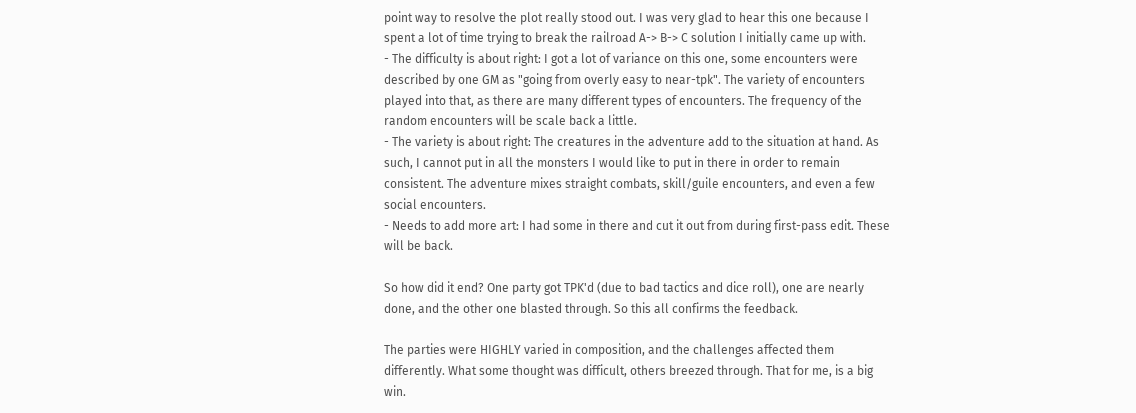point way to resolve the plot really stood out. I was very glad to hear this one because I spent a lot of time trying to break the railroad A-> B-> C solution I initially came up with.
- The difficulty is about right: I got a lot of variance on this one, some encounters were described by one GM as "going from overly easy to near-tpk". The variety of encounters played into that, as there are many different types of encounters. The frequency of the random encounters will be scale back a little.
- The variety is about right: The creatures in the adventure add to the situation at hand. As such, I cannot put in all the monsters I would like to put in there in order to remain consistent. The adventure mixes straight combats, skill/guile encounters, and even a few social encounters.
- Needs to add more art: I had some in there and cut it out from during first-pass edit. These will be back.

So how did it end? One party got TPK'd (due to bad tactics and dice roll), one are nearly done, and the other one blasted through. So this all confirms the feedback.

The parties were HIGHLY varied in composition, and the challenges affected them differently. What some thought was difficult, others breezed through. That for me, is a big win.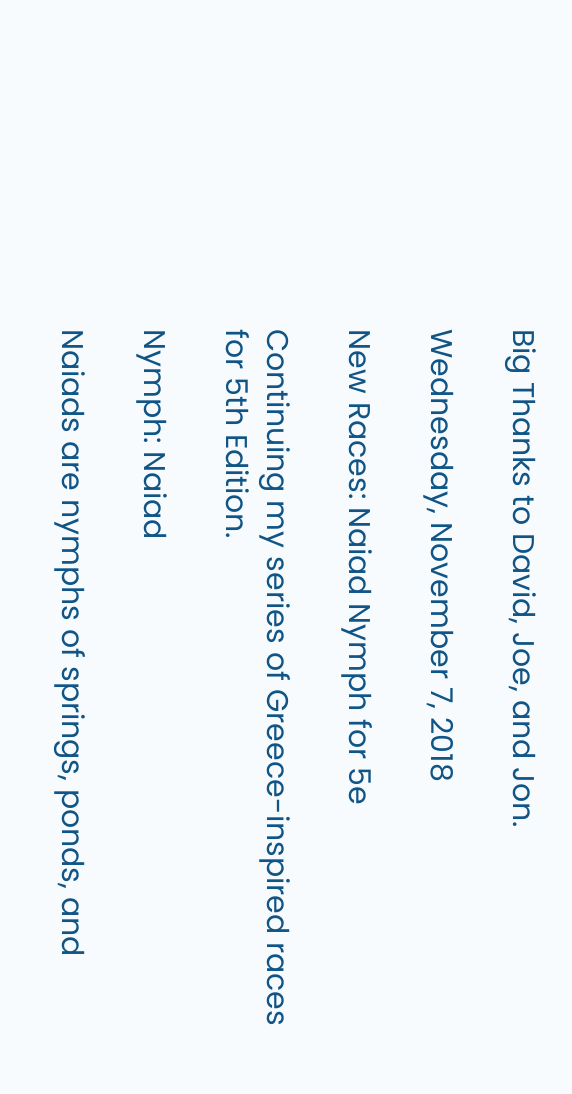Big Thanks to David, Joe, and Jon.

Wednesday, November 7, 2018

New Races: Naiad Nymph for 5e

Continuing my series of Greece-inspired races for 5th Edition.

Nymph: Naiad

Naiads are nymphs of springs, ponds, and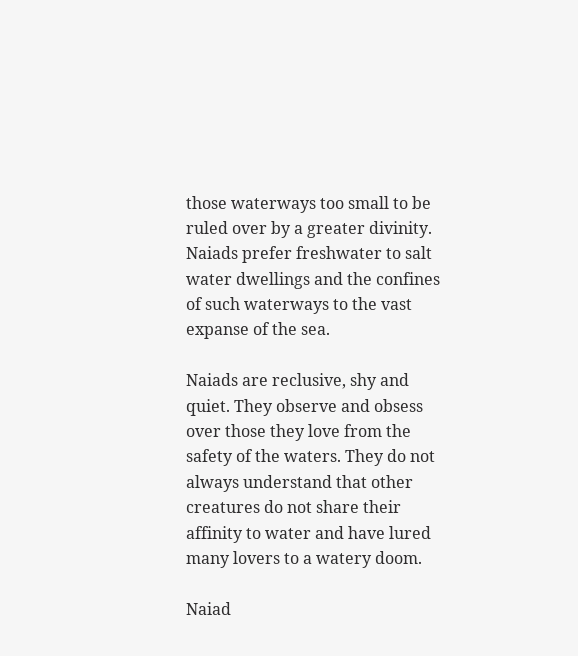those waterways too small to be ruled over by a greater divinity. Naiads prefer freshwater to salt water dwellings and the confines of such waterways to the vast expanse of the sea.

Naiads are reclusive, shy and quiet. They observe and obsess over those they love from the safety of the waters. They do not always understand that other creatures do not share their affinity to water and have lured many lovers to a watery doom.

Naiad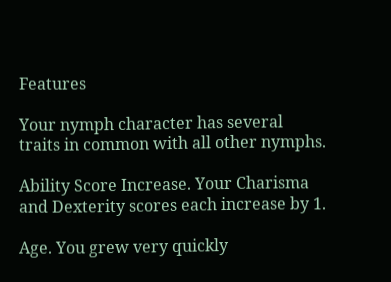Features

Your nymph character has several traits in common with all other nymphs.

Ability Score Increase. Your Charisma and Dexterity scores each increase by 1.

Age. You grew very quickly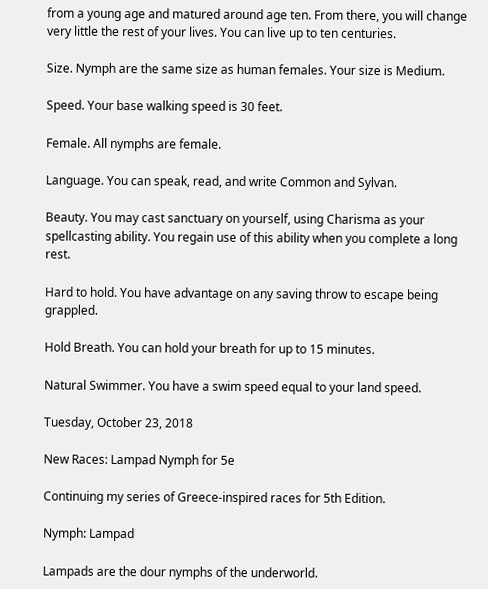from a young age and matured around age ten. From there, you will change very little the rest of your lives. You can live up to ten centuries.

Size. Nymph are the same size as human females. Your size is Medium.

Speed. Your base walking speed is 30 feet.

Female. All nymphs are female.

Language. You can speak, read, and write Common and Sylvan.

Beauty. You may cast sanctuary on yourself, using Charisma as your spellcasting ability. You regain use of this ability when you complete a long rest.

Hard to hold. You have advantage on any saving throw to escape being grappled.

Hold Breath. You can hold your breath for up to 15 minutes.

Natural Swimmer. You have a swim speed equal to your land speed.

Tuesday, October 23, 2018

New Races: Lampad Nymph for 5e

Continuing my series of Greece-inspired races for 5th Edition.

Nymph: Lampad

Lampads are the dour nymphs of the underworld.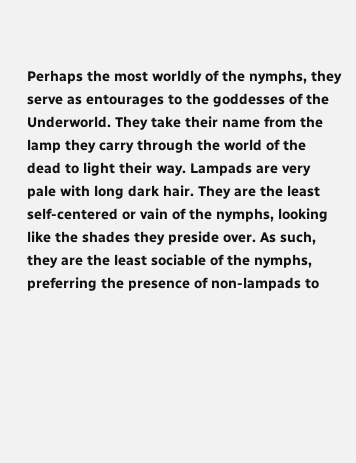Perhaps the most worldly of the nymphs, they serve as entourages to the goddesses of the Underworld. They take their name from the lamp they carry through the world of the dead to light their way. Lampads are very pale with long dark hair. They are the least self-centered or vain of the nymphs, looking like the shades they preside over. As such, they are the least sociable of the nymphs, preferring the presence of non-lampads to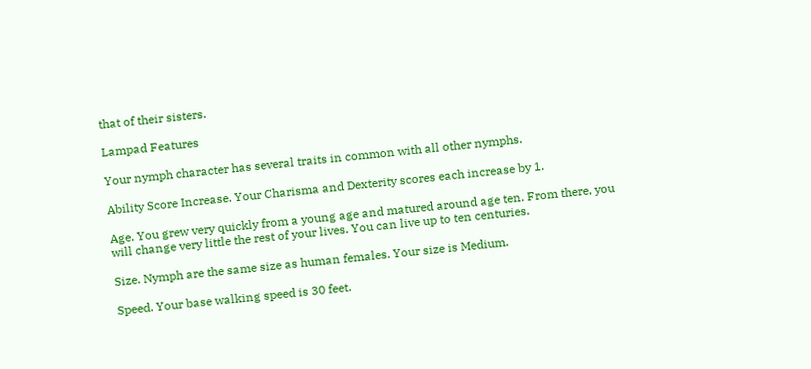that of their sisters.

Lampad Features

Your nymph character has several traits in common with all other nymphs.

Ability Score Increase. Your Charisma and Dexterity scores each increase by 1.

Age. You grew very quickly from a young age and matured around age ten. From there, you will change very little the rest of your lives. You can live up to ten centuries.

Size. Nymph are the same size as human females. Your size is Medium.

Speed. Your base walking speed is 30 feet.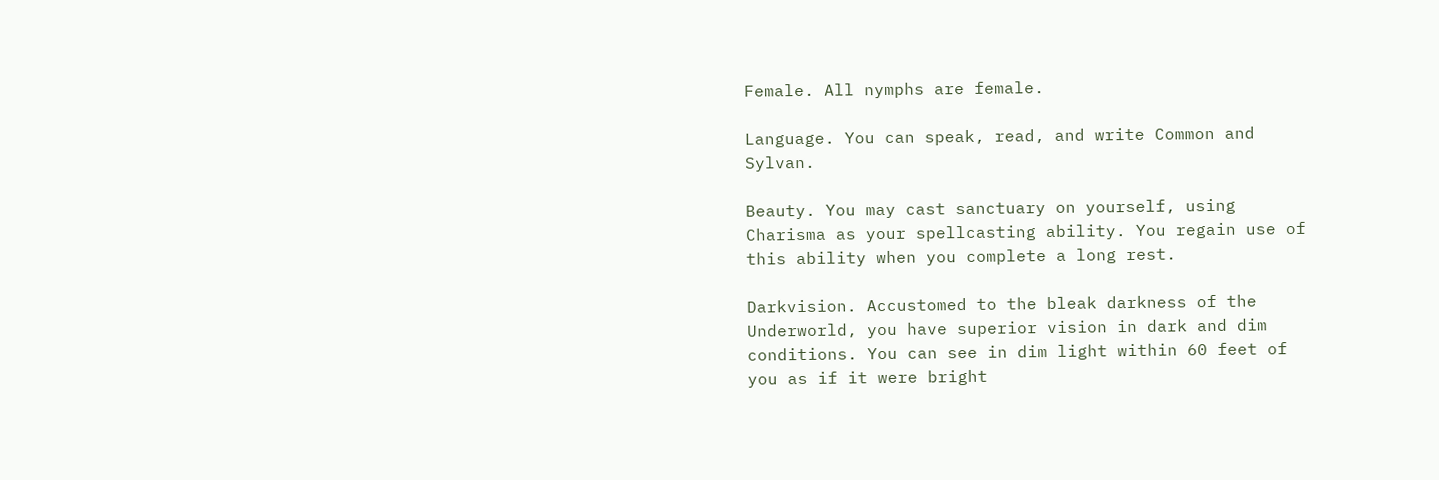Female. All nymphs are female.

Language. You can speak, read, and write Common and Sylvan.

Beauty. You may cast sanctuary on yourself, using Charisma as your spellcasting ability. You regain use of this ability when you complete a long rest.

Darkvision. Accustomed to the bleak darkness of the Underworld, you have superior vision in dark and dim conditions. You can see in dim light within 60 feet of you as if it were bright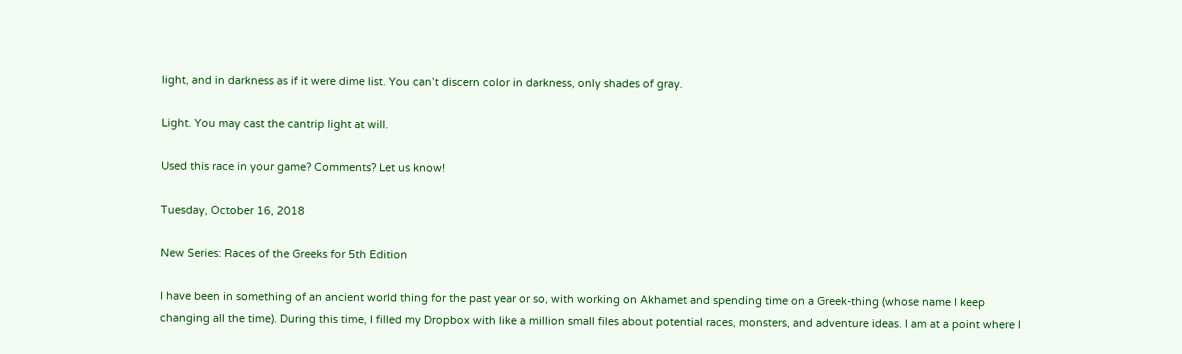light, and in darkness as if it were dime list. You can’t discern color in darkness, only shades of gray.

Light. You may cast the cantrip light at will.

Used this race in your game? Comments? Let us know!

Tuesday, October 16, 2018

New Series: Races of the Greeks for 5th Edition

I have been in something of an ancient world thing for the past year or so, with working on Akhamet and spending time on a Greek-thing (whose name I keep changing all the time). During this time, I filled my Dropbox with like a million small files about potential races, monsters, and adventure ideas. I am at a point where I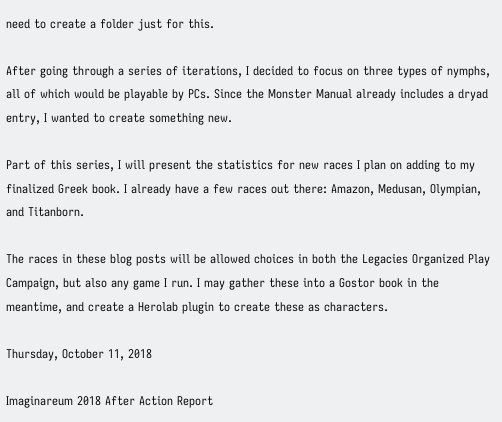need to create a folder just for this.

After going through a series of iterations, I decided to focus on three types of nymphs, all of which would be playable by PCs. Since the Monster Manual already includes a dryad entry, I wanted to create something new.

Part of this series, I will present the statistics for new races I plan on adding to my finalized Greek book. I already have a few races out there: Amazon, Medusan, Olympian, and Titanborn.

The races in these blog posts will be allowed choices in both the Legacies Organized Play Campaign, but also any game I run. I may gather these into a Gostor book in the meantime, and create a Herolab plugin to create these as characters.

Thursday, October 11, 2018

Imaginareum 2018 After Action Report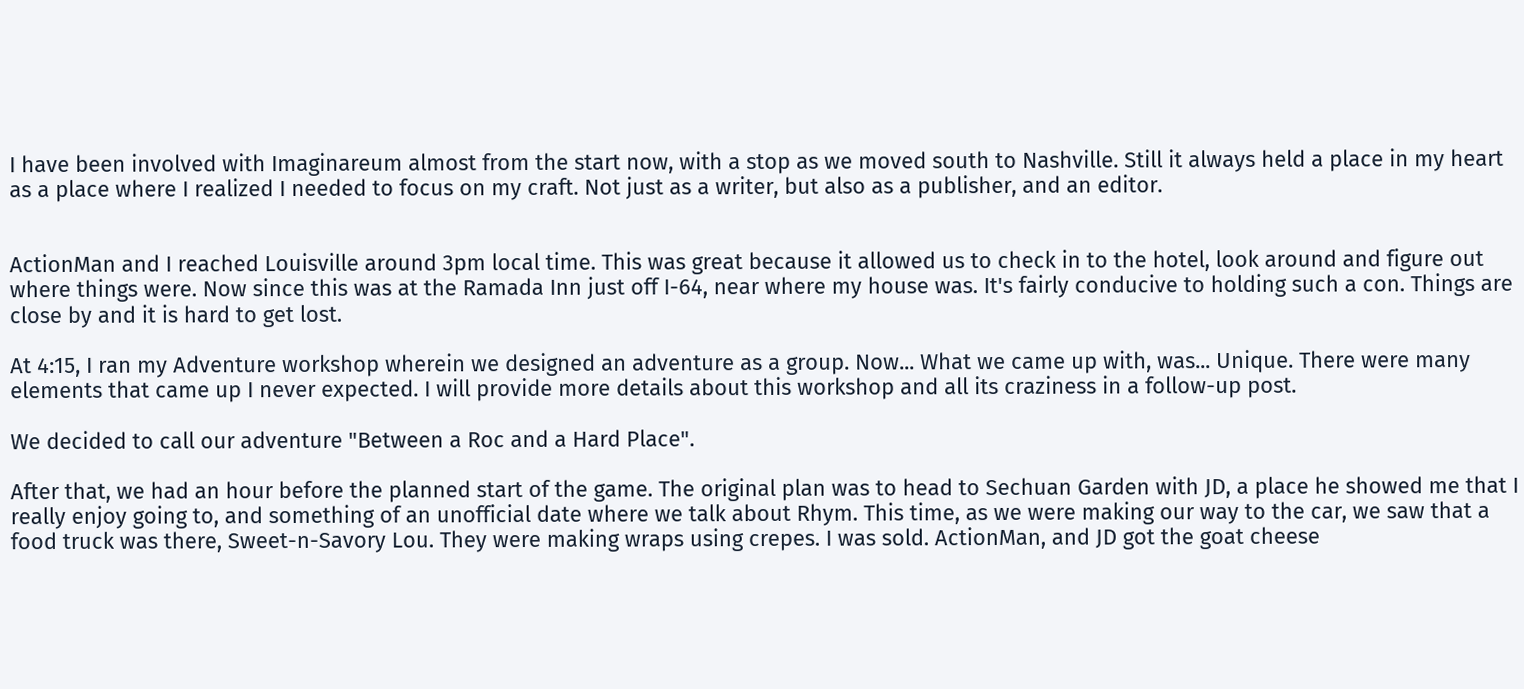I have been involved with Imaginareum almost from the start now, with a stop as we moved south to Nashville. Still it always held a place in my heart as a place where I realized I needed to focus on my craft. Not just as a writer, but also as a publisher, and an editor.


ActionMan and I reached Louisville around 3pm local time. This was great because it allowed us to check in to the hotel, look around and figure out where things were. Now since this was at the Ramada Inn just off I-64, near where my house was. It's fairly conducive to holding such a con. Things are close by and it is hard to get lost.

At 4:15, I ran my Adventure workshop wherein we designed an adventure as a group. Now... What we came up with, was... Unique. There were many elements that came up I never expected. I will provide more details about this workshop and all its craziness in a follow-up post.

We decided to call our adventure "Between a Roc and a Hard Place".

After that, we had an hour before the planned start of the game. The original plan was to head to Sechuan Garden with JD, a place he showed me that I really enjoy going to, and something of an unofficial date where we talk about Rhym. This time, as we were making our way to the car, we saw that a food truck was there, Sweet-n-Savory Lou. They were making wraps using crepes. I was sold. ActionMan, and JD got the goat cheese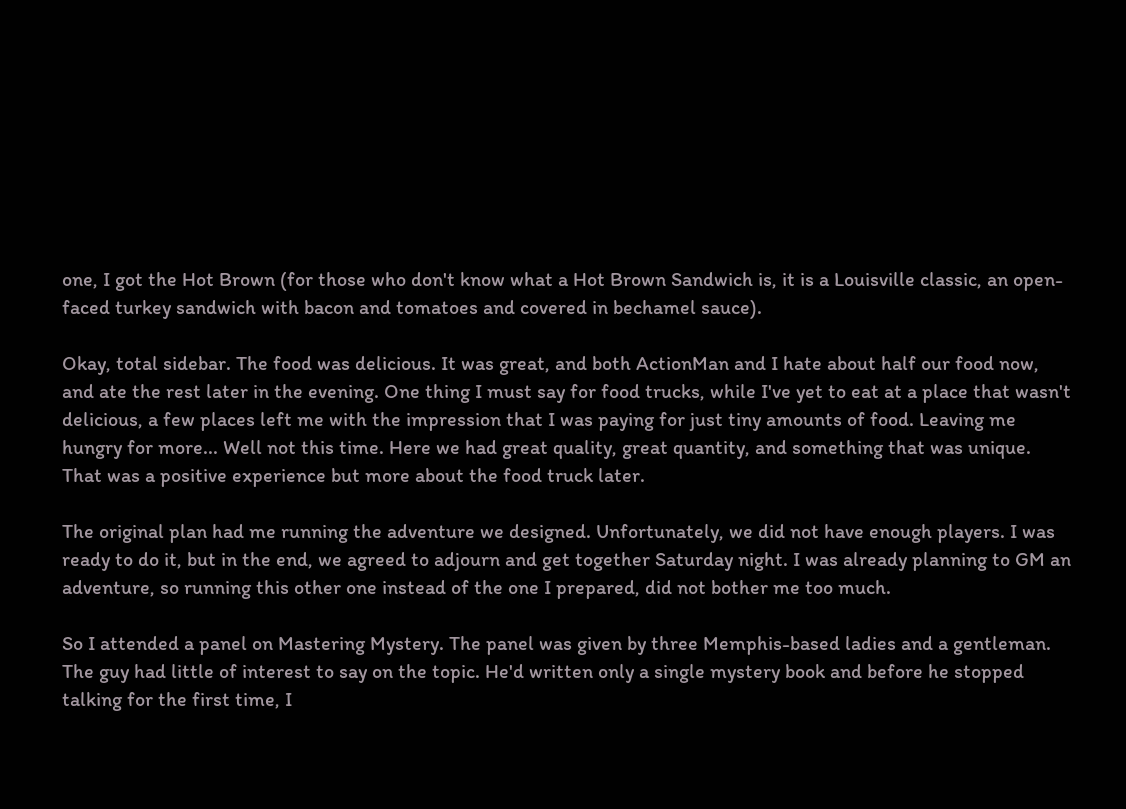one, I got the Hot Brown (for those who don't know what a Hot Brown Sandwich is, it is a Louisville classic, an open-faced turkey sandwich with bacon and tomatoes and covered in bechamel sauce).

Okay, total sidebar. The food was delicious. It was great, and both ActionMan and I hate about half our food now, and ate the rest later in the evening. One thing I must say for food trucks, while I've yet to eat at a place that wasn't delicious, a few places left me with the impression that I was paying for just tiny amounts of food. Leaving me hungry for more... Well not this time. Here we had great quality, great quantity, and something that was unique. That was a positive experience but more about the food truck later.

The original plan had me running the adventure we designed. Unfortunately, we did not have enough players. I was ready to do it, but in the end, we agreed to adjourn and get together Saturday night. I was already planning to GM an adventure, so running this other one instead of the one I prepared, did not bother me too much.

So I attended a panel on Mastering Mystery. The panel was given by three Memphis-based ladies and a gentleman. The guy had little of interest to say on the topic. He'd written only a single mystery book and before he stopped talking for the first time, I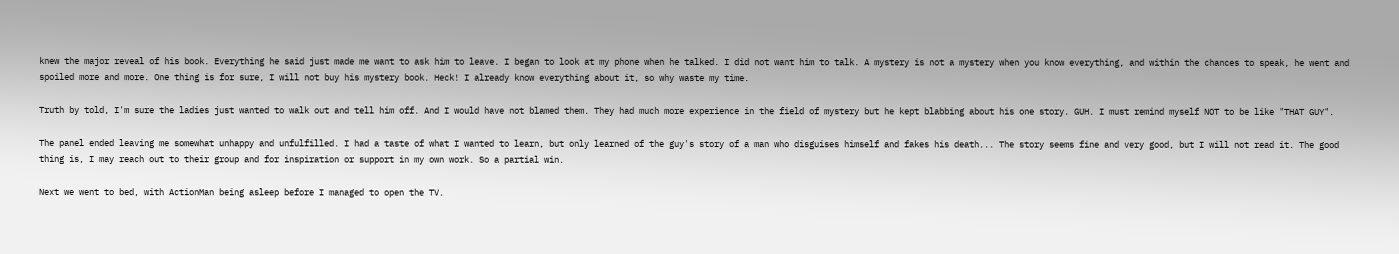knew the major reveal of his book. Everything he said just made me want to ask him to leave. I began to look at my phone when he talked. I did not want him to talk. A mystery is not a mystery when you know everything, and within the chances to speak, he went and spoiled more and more. One thing is for sure, I will not buy his mystery book. Heck! I already know everything about it, so why waste my time.

Truth by told, I'm sure the ladies just wanted to walk out and tell him off. And I would have not blamed them. They had much more experience in the field of mystery but he kept blabbing about his one story. GUH. I must remind myself NOT to be like "THAT GUY".

The panel ended leaving me somewhat unhappy and unfulfilled. I had a taste of what I wanted to learn, but only learned of the guy's story of a man who disguises himself and fakes his death... The story seems fine and very good, but I will not read it. The good thing is, I may reach out to their group and for inspiration or support in my own work. So a partial win.

Next we went to bed, with ActionMan being asleep before I managed to open the TV.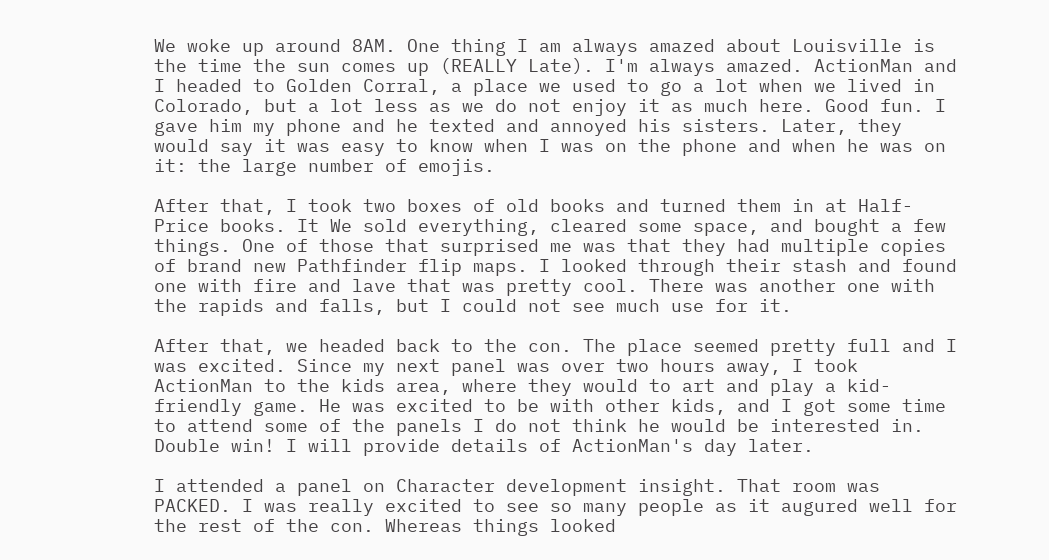We woke up around 8AM. One thing I am always amazed about Louisville is the time the sun comes up (REALLY Late). I'm always amazed. ActionMan and I headed to Golden Corral, a place we used to go a lot when we lived in Colorado, but a lot less as we do not enjoy it as much here. Good fun. I gave him my phone and he texted and annoyed his sisters. Later, they would say it was easy to know when I was on the phone and when he was on it: the large number of emojis.

After that, I took two boxes of old books and turned them in at Half-Price books. It We sold everything, cleared some space, and bought a few things. One of those that surprised me was that they had multiple copies of brand new Pathfinder flip maps. I looked through their stash and found one with fire and lave that was pretty cool. There was another one with the rapids and falls, but I could not see much use for it.

After that, we headed back to the con. The place seemed pretty full and I was excited. Since my next panel was over two hours away, I took ActionMan to the kids area, where they would to art and play a kid-friendly game. He was excited to be with other kids, and I got some time to attend some of the panels I do not think he would be interested in. Double win! I will provide details of ActionMan's day later.

I attended a panel on Character development insight. That room was PACKED. I was really excited to see so many people as it augured well for the rest of the con. Whereas things looked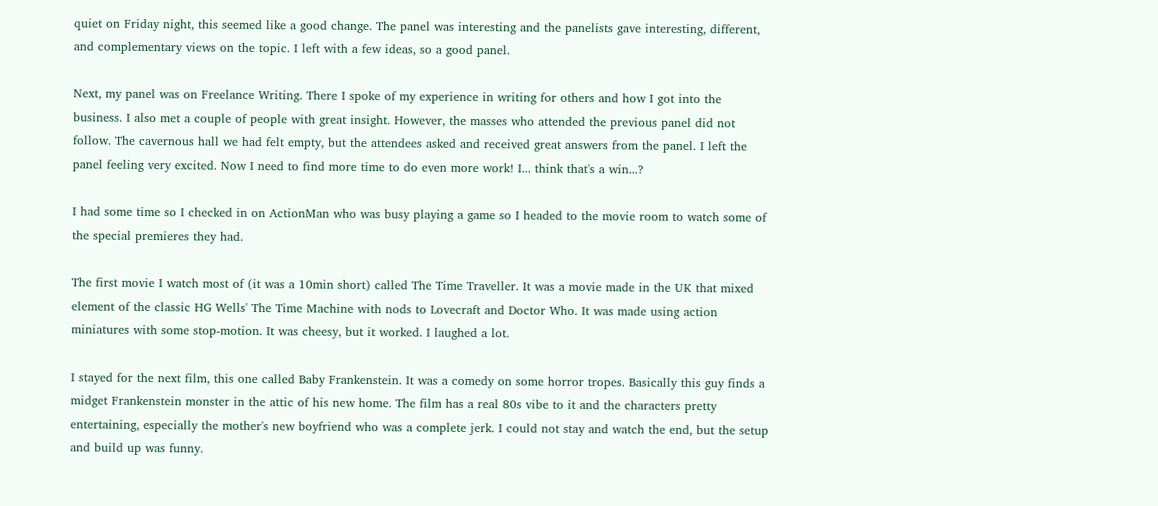quiet on Friday night, this seemed like a good change. The panel was interesting and the panelists gave interesting, different, and complementary views on the topic. I left with a few ideas, so a good panel.

Next, my panel was on Freelance Writing. There I spoke of my experience in writing for others and how I got into the business. I also met a couple of people with great insight. However, the masses who attended the previous panel did not follow. The cavernous hall we had felt empty, but the attendees asked and received great answers from the panel. I left the panel feeling very excited. Now I need to find more time to do even more work! I... think that's a win...?

I had some time so I checked in on ActionMan who was busy playing a game so I headed to the movie room to watch some of the special premieres they had.

The first movie I watch most of (it was a 10min short) called The Time Traveller. It was a movie made in the UK that mixed element of the classic HG Wells' The Time Machine with nods to Lovecraft and Doctor Who. It was made using action miniatures with some stop-motion. It was cheesy, but it worked. I laughed a lot.

I stayed for the next film, this one called Baby Frankenstein. It was a comedy on some horror tropes. Basically this guy finds a midget Frankenstein monster in the attic of his new home. The film has a real 80s vibe to it and the characters pretty entertaining, especially the mother's new boyfriend who was a complete jerk. I could not stay and watch the end, but the setup and build up was funny.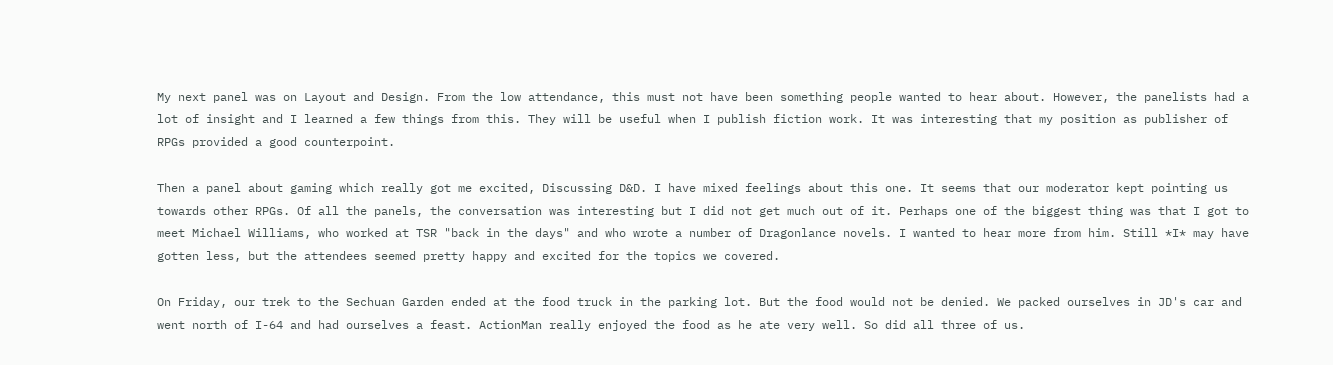My next panel was on Layout and Design. From the low attendance, this must not have been something people wanted to hear about. However, the panelists had a lot of insight and I learned a few things from this. They will be useful when I publish fiction work. It was interesting that my position as publisher of RPGs provided a good counterpoint.

Then a panel about gaming which really got me excited, Discussing D&D. I have mixed feelings about this one. It seems that our moderator kept pointing us towards other RPGs. Of all the panels, the conversation was interesting but I did not get much out of it. Perhaps one of the biggest thing was that I got to meet Michael Williams, who worked at TSR "back in the days" and who wrote a number of Dragonlance novels. I wanted to hear more from him. Still *I* may have gotten less, but the attendees seemed pretty happy and excited for the topics we covered.

On Friday, our trek to the Sechuan Garden ended at the food truck in the parking lot. But the food would not be denied. We packed ourselves in JD's car and went north of I-64 and had ourselves a feast. ActionMan really enjoyed the food as he ate very well. So did all three of us.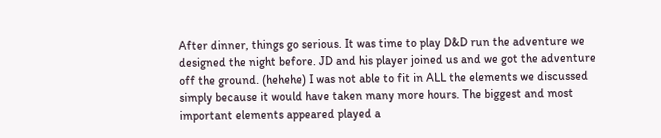After dinner, things go serious. It was time to play D&D run the adventure we designed the night before. JD and his player joined us and we got the adventure off the ground. (hehehe) I was not able to fit in ALL the elements we discussed simply because it would have taken many more hours. The biggest and most important elements appeared played a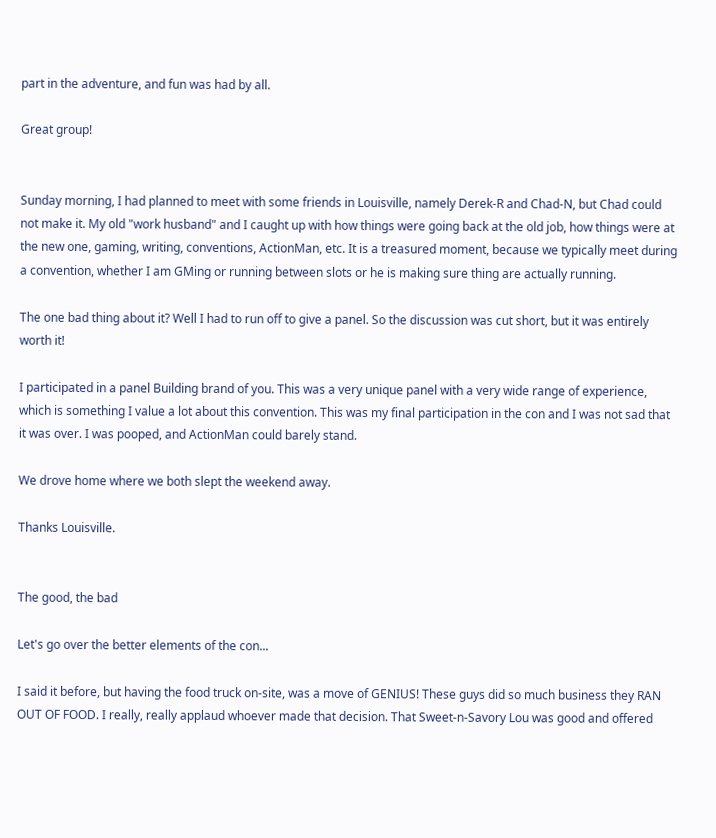part in the adventure, and fun was had by all.

Great group!


Sunday morning, I had planned to meet with some friends in Louisville, namely Derek-R and Chad-N, but Chad could not make it. My old "work husband" and I caught up with how things were going back at the old job, how things were at the new one, gaming, writing, conventions, ActionMan, etc. It is a treasured moment, because we typically meet during a convention, whether I am GMing or running between slots or he is making sure thing are actually running.

The one bad thing about it? Well I had to run off to give a panel. So the discussion was cut short, but it was entirely worth it!

I participated in a panel Building brand of you. This was a very unique panel with a very wide range of experience, which is something I value a lot about this convention. This was my final participation in the con and I was not sad that it was over. I was pooped, and ActionMan could barely stand.

We drove home where we both slept the weekend away.

Thanks Louisville.


The good, the bad

Let's go over the better elements of the con...

I said it before, but having the food truck on-site, was a move of GENIUS! These guys did so much business they RAN OUT OF FOOD. I really, really applaud whoever made that decision. That Sweet-n-Savory Lou was good and offered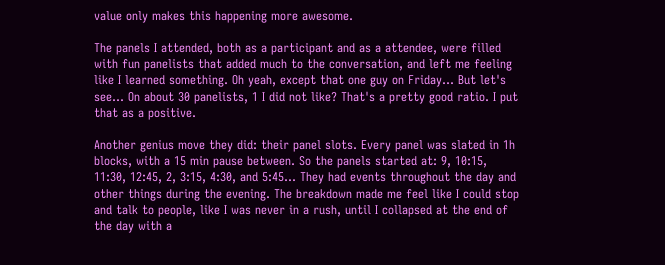value only makes this happening more awesome.

The panels I attended, both as a participant and as a attendee, were filled with fun panelists that added much to the conversation, and left me feeling like I learned something. Oh yeah, except that one guy on Friday... But let's see... On about 30 panelists, 1 I did not like? That's a pretty good ratio. I put that as a positive.

Another genius move they did: their panel slots. Every panel was slated in 1h blocks, with a 15 min pause between. So the panels started at: 9, 10:15, 11:30, 12:45, 2, 3:15, 4:30, and 5:45... They had events throughout the day and other things during the evening. The breakdown made me feel like I could stop and talk to people, like I was never in a rush, until I collapsed at the end of the day with a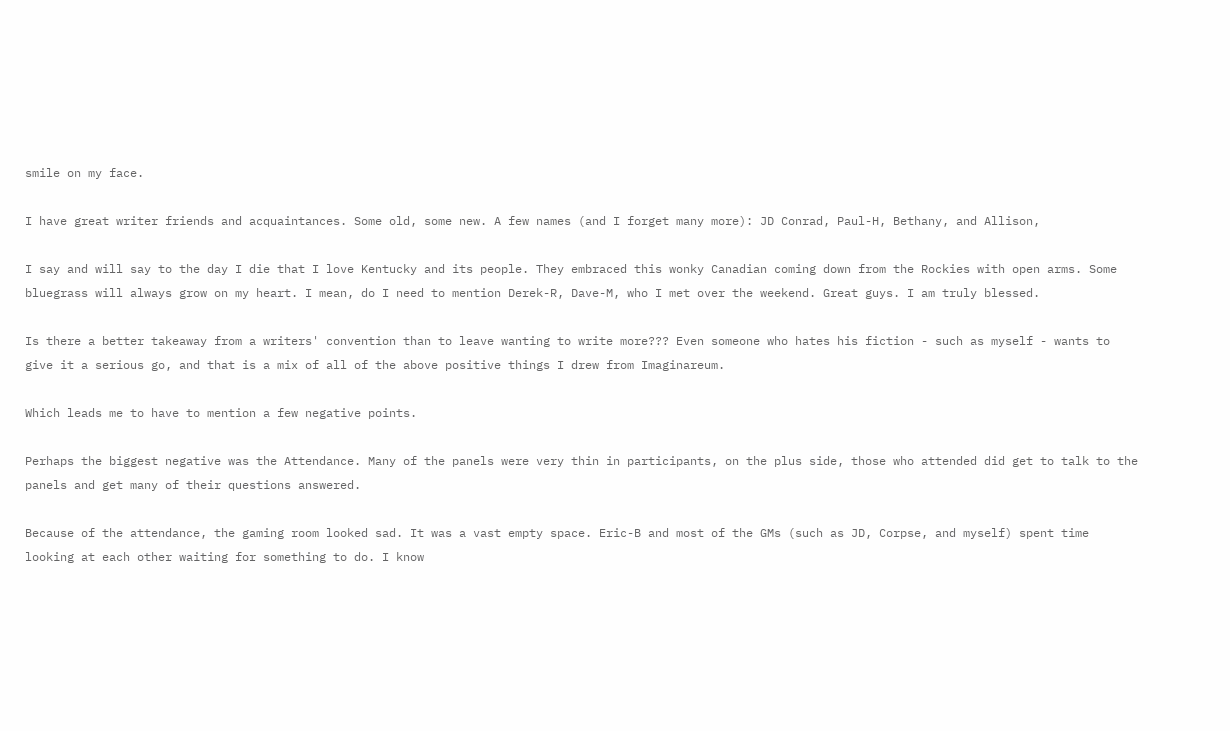smile on my face.

I have great writer friends and acquaintances. Some old, some new. A few names (and I forget many more): JD Conrad, Paul-H, Bethany, and Allison,

I say and will say to the day I die that I love Kentucky and its people. They embraced this wonky Canadian coming down from the Rockies with open arms. Some bluegrass will always grow on my heart. I mean, do I need to mention Derek-R, Dave-M, who I met over the weekend. Great guys. I am truly blessed.

Is there a better takeaway from a writers' convention than to leave wanting to write more??? Even someone who hates his fiction - such as myself - wants to give it a serious go, and that is a mix of all of the above positive things I drew from Imaginareum.

Which leads me to have to mention a few negative points.

Perhaps the biggest negative was the Attendance. Many of the panels were very thin in participants, on the plus side, those who attended did get to talk to the panels and get many of their questions answered.

Because of the attendance, the gaming room looked sad. It was a vast empty space. Eric-B and most of the GMs (such as JD, Corpse, and myself) spent time looking at each other waiting for something to do. I know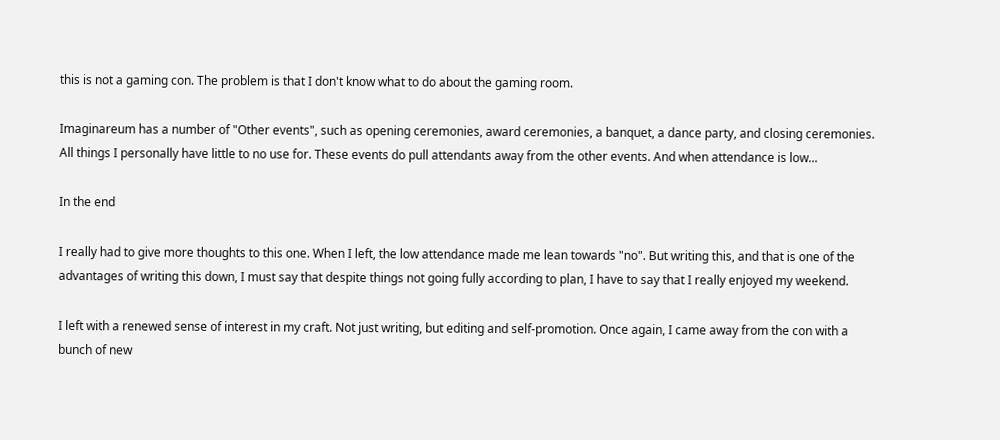this is not a gaming con. The problem is that I don't know what to do about the gaming room.

Imaginareum has a number of "Other events", such as opening ceremonies, award ceremonies, a banquet, a dance party, and closing ceremonies. All things I personally have little to no use for. These events do pull attendants away from the other events. And when attendance is low...

In the end

I really had to give more thoughts to this one. When I left, the low attendance made me lean towards "no". But writing this, and that is one of the advantages of writing this down, I must say that despite things not going fully according to plan, I have to say that I really enjoyed my weekend.

I left with a renewed sense of interest in my craft. Not just writing, but editing and self-promotion. Once again, I came away from the con with a bunch of new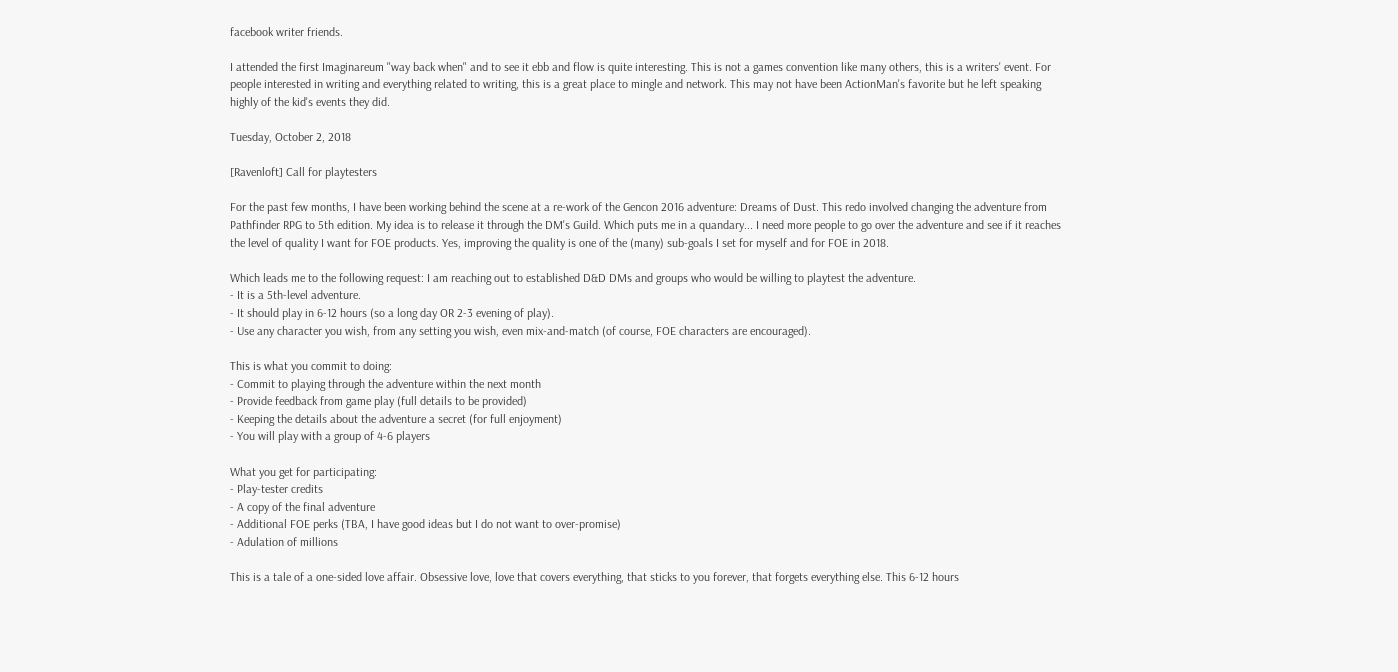facebook writer friends.

I attended the first Imaginareum "way back when" and to see it ebb and flow is quite interesting. This is not a games convention like many others, this is a writers' event. For people interested in writing and everything related to writing, this is a great place to mingle and network. This may not have been ActionMan's favorite but he left speaking highly of the kid's events they did.

Tuesday, October 2, 2018

[Ravenloft] Call for playtesters

For the past few months, I have been working behind the scene at a re-work of the Gencon 2016 adventure: Dreams of Dust. This redo involved changing the adventure from Pathfinder RPG to 5th edition. My idea is to release it through the DM's Guild. Which puts me in a quandary... I need more people to go over the adventure and see if it reaches the level of quality I want for FOE products. Yes, improving the quality is one of the (many) sub-goals I set for myself and for FOE in 2018.

Which leads me to the following request: I am reaching out to established D&D DMs and groups who would be willing to playtest the adventure.
- It is a 5th-level adventure.
- It should play in 6-12 hours (so a long day OR 2-3 evening of play).
- Use any character you wish, from any setting you wish, even mix-and-match (of course, FOE characters are encouraged).

This is what you commit to doing:
- Commit to playing through the adventure within the next month
- Provide feedback from game play (full details to be provided)
- Keeping the details about the adventure a secret (for full enjoyment)
- You will play with a group of 4-6 players

What you get for participating:
- Play-tester credits
- A copy of the final adventure
- Additional FOE perks (TBA, I have good ideas but I do not want to over-promise)
- Adulation of millions

This is a tale of a one-sided love affair. Obsessive love, love that covers everything, that sticks to you forever, that forgets everything else. This 6-12 hours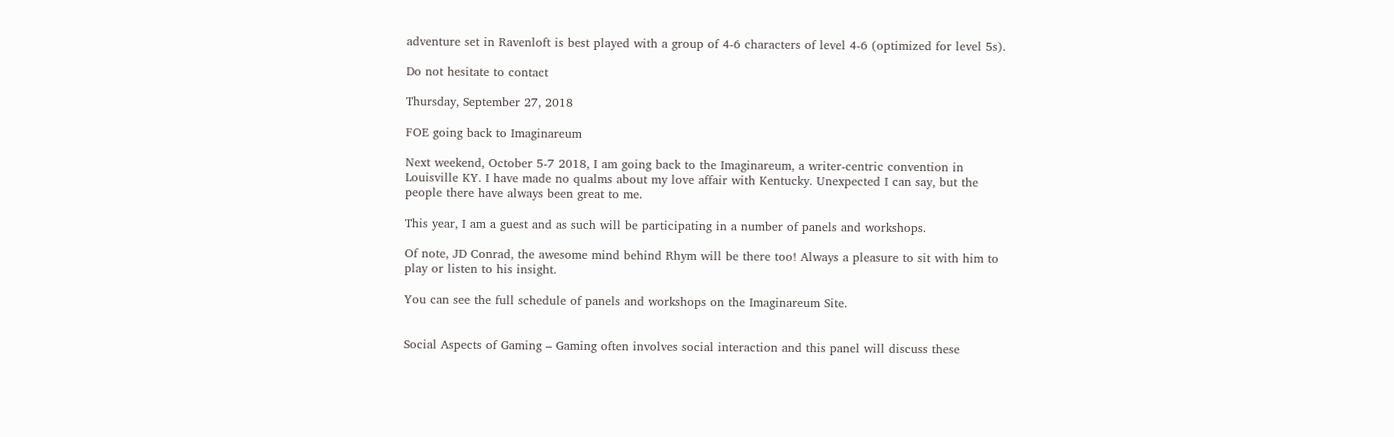adventure set in Ravenloft is best played with a group of 4-6 characters of level 4-6 (optimized for level 5s).

Do not hesitate to contact

Thursday, September 27, 2018

FOE going back to Imaginareum

Next weekend, October 5-7 2018, I am going back to the Imaginareum, a writer-centric convention in Louisville KY. I have made no qualms about my love affair with Kentucky. Unexpected I can say, but the people there have always been great to me.

This year, I am a guest and as such will be participating in a number of panels and workshops.

Of note, JD Conrad, the awesome mind behind Rhym will be there too! Always a pleasure to sit with him to play or listen to his insight.

You can see the full schedule of panels and workshops on the Imaginareum Site.


Social Aspects of Gaming – Gaming often involves social interaction and this panel will discuss these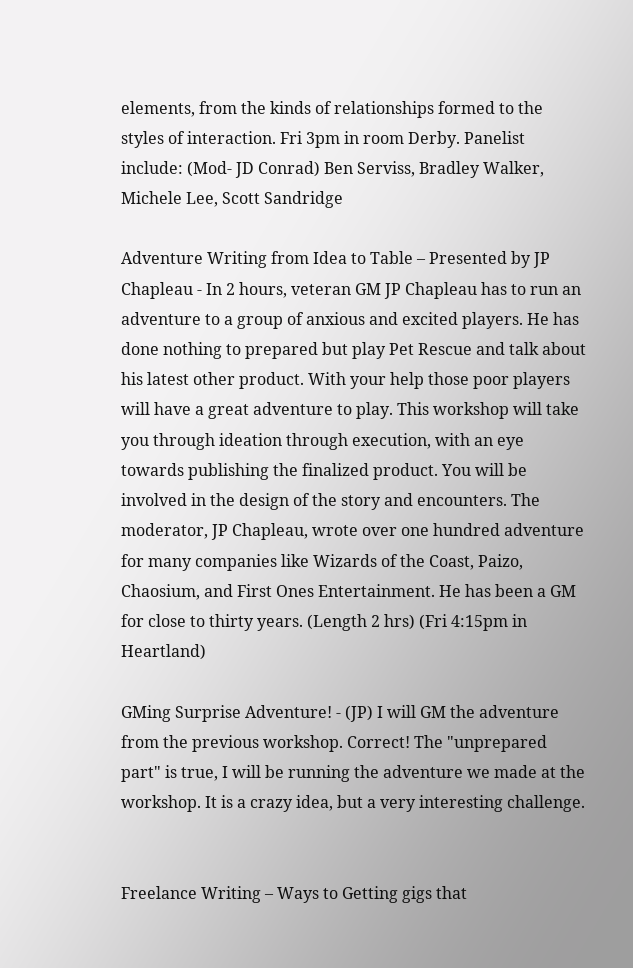elements, from the kinds of relationships formed to the styles of interaction. Fri 3pm in room Derby. Panelist include: (Mod- JD Conrad) Ben Serviss, Bradley Walker, Michele Lee, Scott Sandridge

Adventure Writing from Idea to Table – Presented by JP Chapleau - In 2 hours, veteran GM JP Chapleau has to run an adventure to a group of anxious and excited players. He has done nothing to prepared but play Pet Rescue and talk about his latest other product. With your help those poor players will have a great adventure to play. This workshop will take you through ideation through execution, with an eye towards publishing the finalized product. You will be involved in the design of the story and encounters. The moderator, JP Chapleau, wrote over one hundred adventure for many companies like Wizards of the Coast, Paizo, Chaosium, and First Ones Entertainment. He has been a GM for close to thirty years. (Length 2 hrs) (Fri 4:15pm in Heartland)

GMing Surprise Adventure! - (JP) I will GM the adventure from the previous workshop. Correct! The "unprepared part" is true, I will be running the adventure we made at the workshop. It is a crazy idea, but a very interesting challenge.


Freelance Writing – Ways to Getting gigs that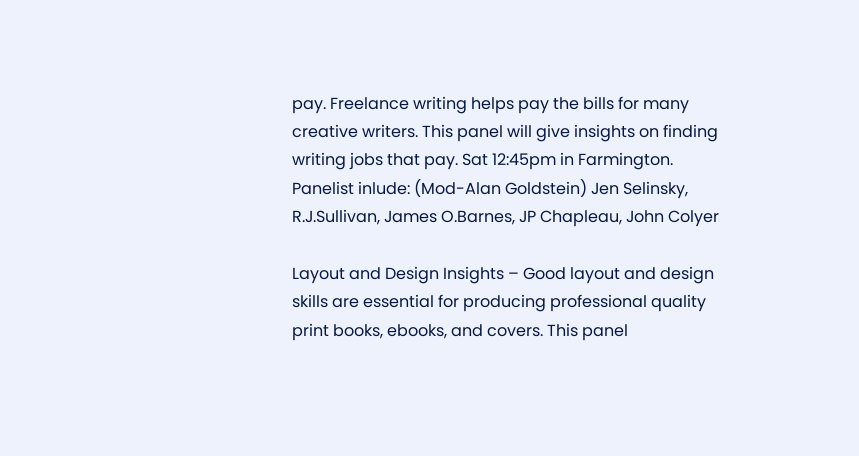pay. Freelance writing helps pay the bills for many creative writers. This panel will give insights on finding writing jobs that pay. Sat 12:45pm in Farmington. Panelist inlude: (Mod-Alan Goldstein) Jen Selinsky, R.J.Sullivan, James O.Barnes, JP Chapleau, John Colyer

Layout and Design Insights – Good layout and design skills are essential for producing professional quality print books, ebooks, and covers. This panel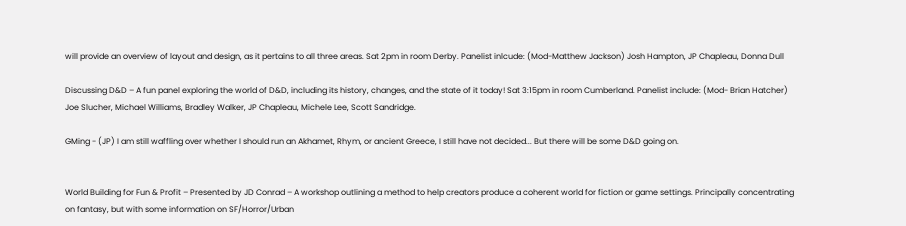will provide an overview of layout and design, as it pertains to all three areas. Sat 2pm in room Derby. Panelist inlcude: (Mod-Matthew Jackson) Josh Hampton, JP Chapleau, Donna Dull

Discussing D&D – A fun panel exploring the world of D&D, including its history, changes, and the state of it today! Sat 3:15pm in room Cumberland. Panelist include: (Mod- Brian Hatcher) Joe Slucher, Michael Williams, Bradley Walker, JP Chapleau, Michele Lee, Scott Sandridge.

GMing - (JP) I am still waffling over whether I should run an Akhamet, Rhym, or ancient Greece, I still have not decided... But there will be some D&D going on.


World Building for Fun & Profit – Presented by JD Conrad – A workshop outlining a method to help creators produce a coherent world for fiction or game settings. Principally concentrating on fantasy, but with some information on SF/Horror/Urban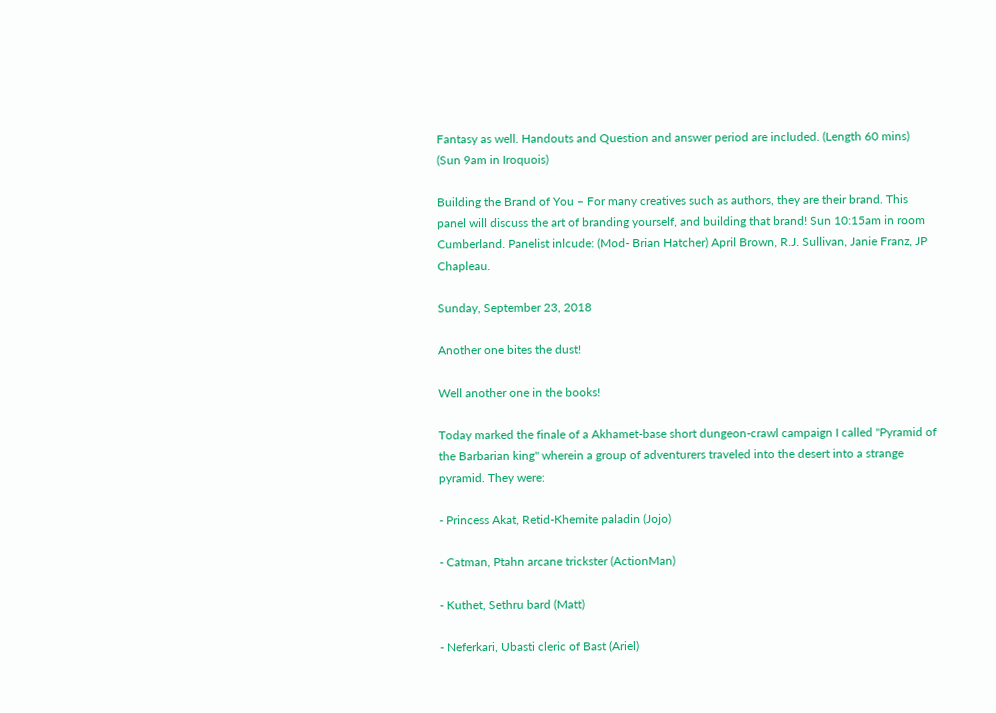Fantasy as well. Handouts and Question and answer period are included. (Length 60 mins) (Sun 9am in Iroquois)

Building the Brand of You – For many creatives such as authors, they are their brand. This panel will discuss the art of branding yourself, and building that brand! Sun 10:15am in room Cumberland. Panelist inlcude: (Mod- Brian Hatcher) April Brown, R.J. Sullivan, Janie Franz, JP Chapleau.

Sunday, September 23, 2018

Another one bites the dust!

Well another one in the books!

Today marked the finale of a Akhamet-base short dungeon-crawl campaign I called "Pyramid of the Barbarian king" wherein a group of adventurers traveled into the desert into a strange pyramid. They were:

- Princess Akat, Retid-Khemite paladin (Jojo)

- Catman, Ptahn arcane trickster (ActionMan)

- Kuthet, Sethru bard (Matt)

- Neferkari, Ubasti cleric of Bast (Ariel)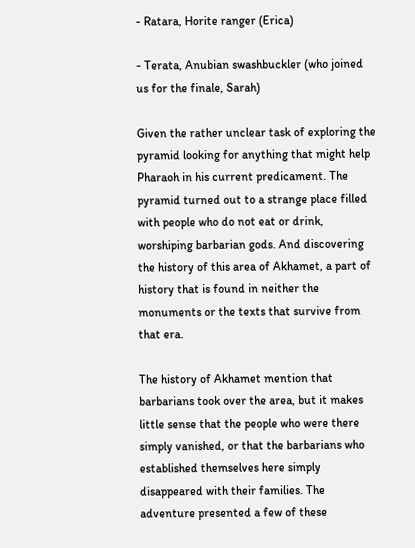- Ratara, Horite ranger (Erica)

- Terata, Anubian swashbuckler (who joined us for the finale, Sarah)

Given the rather unclear task of exploring the pyramid looking for anything that might help Pharaoh in his current predicament. The pyramid turned out to a strange place filled with people who do not eat or drink, worshiping barbarian gods. And discovering the history of this area of Akhamet, a part of history that is found in neither the monuments or the texts that survive from that era.

The history of Akhamet mention that barbarians took over the area, but it makes little sense that the people who were there simply vanished, or that the barbarians who established themselves here simply disappeared with their families. The adventure presented a few of these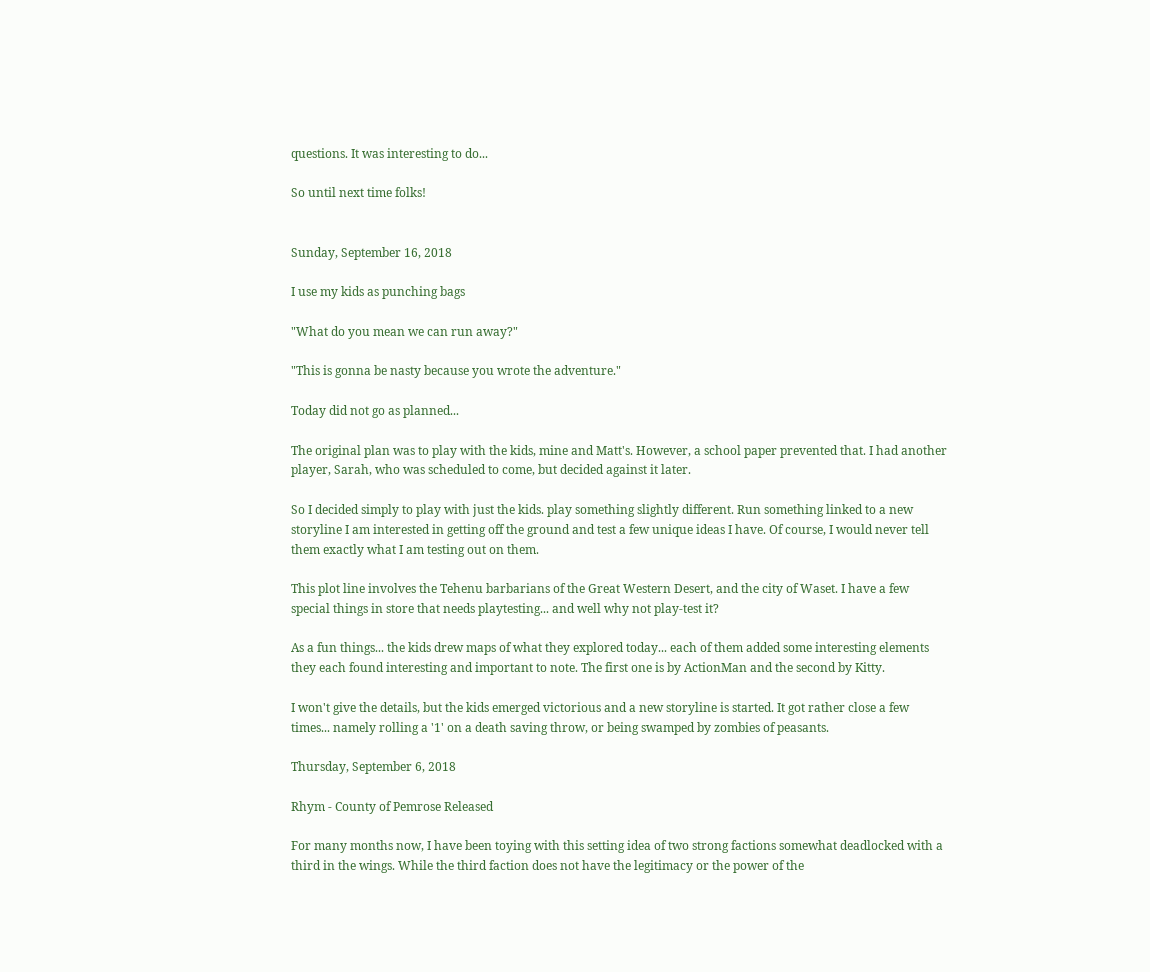questions. It was interesting to do...

So until next time folks!


Sunday, September 16, 2018

I use my kids as punching bags

"What do you mean we can run away?"

"This is gonna be nasty because you wrote the adventure."

Today did not go as planned...

The original plan was to play with the kids, mine and Matt's. However, a school paper prevented that. I had another player, Sarah, who was scheduled to come, but decided against it later.

So I decided simply to play with just the kids. play something slightly different. Run something linked to a new storyline I am interested in getting off the ground and test a few unique ideas I have. Of course, I would never tell them exactly what I am testing out on them.

This plot line involves the Tehenu barbarians of the Great Western Desert, and the city of Waset. I have a few special things in store that needs playtesting... and well why not play-test it?

As a fun things... the kids drew maps of what they explored today... each of them added some interesting elements they each found interesting and important to note. The first one is by ActionMan and the second by Kitty.

I won't give the details, but the kids emerged victorious and a new storyline is started. It got rather close a few times... namely rolling a '1' on a death saving throw, or being swamped by zombies of peasants.

Thursday, September 6, 2018

Rhym - County of Pemrose Released

For many months now, I have been toying with this setting idea of two strong factions somewhat deadlocked with a third in the wings. While the third faction does not have the legitimacy or the power of the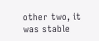other two, it was stable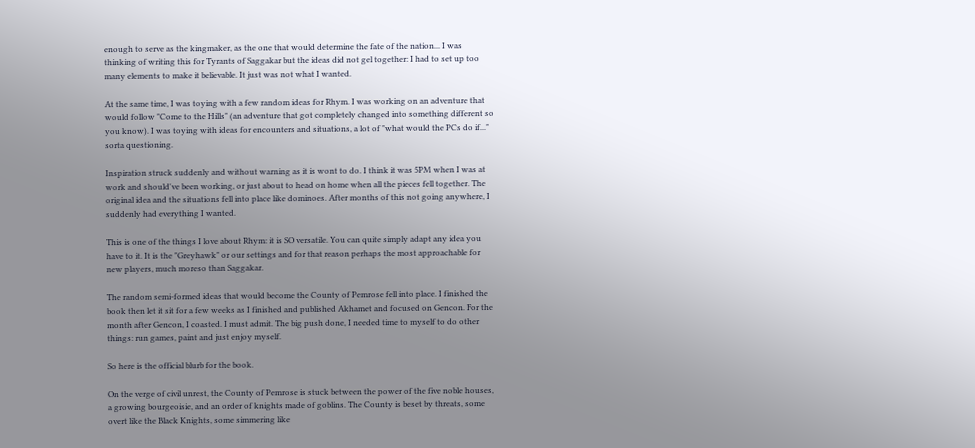enough to serve as the kingmaker, as the one that would determine the fate of the nation... I was thinking of writing this for Tyrants of Saggakar but the ideas did not gel together: I had to set up too many elements to make it believable. It just was not what I wanted.

At the same time, I was toying with a few random ideas for Rhym. I was working on an adventure that would follow "Come to the Hills" (an adventure that got completely changed into something different so you know). I was toying with ideas for encounters and situations, a lot of "what would the PCs do if..." sorta questioning.

Inspiration struck suddenly and without warning as it is wont to do. I think it was 5PM when I was at work and should've been working, or just about to head on home when all the pieces fell together. The original idea and the situations fell into place like dominoes. After months of this not going anywhere, I suddenly had everything I wanted.

This is one of the things I love about Rhym: it is SO versatile. You can quite simply adapt any idea you have to it. It is the "Greyhawk" or our settings and for that reason perhaps the most approachable for new players, much moreso than Saggakar.

The random semi-formed ideas that would become the County of Pemrose fell into place. I finished the book then let it sit for a few weeks as I finished and published Akhamet and focused on Gencon. For the month after Gencon, I coasted. I must admit. The big push done, I needed time to myself to do other things: run games, paint and just enjoy myself.

So here is the official blurb for the book.

On the verge of civil unrest, the County of Pemrose is stuck between the power of the five noble houses, a growing bourgeoisie, and an order of knights made of goblins. The County is beset by threats, some overt like the Black Knights, some simmering like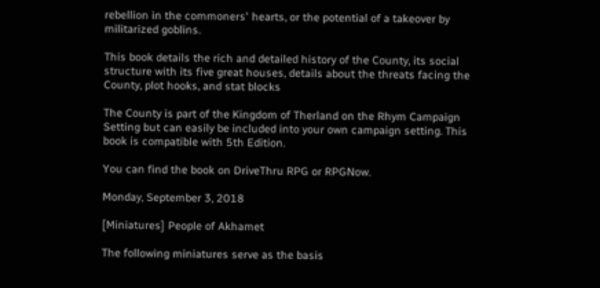rebellion in the commoners' hearts, or the potential of a takeover by militarized goblins.

This book details the rich and detailed history of the County, its social structure with its five great houses, details about the threats facing the County, plot hooks, and stat blocks

The County is part of the Kingdom of Therland on the Rhym Campaign Setting but can easily be included into your own campaign setting. This book is compatible with 5th Edition.

You can find the book on DriveThru RPG or RPGNow.

Monday, September 3, 2018

[Miniatures] People of Akhamet

The following miniatures serve as the basis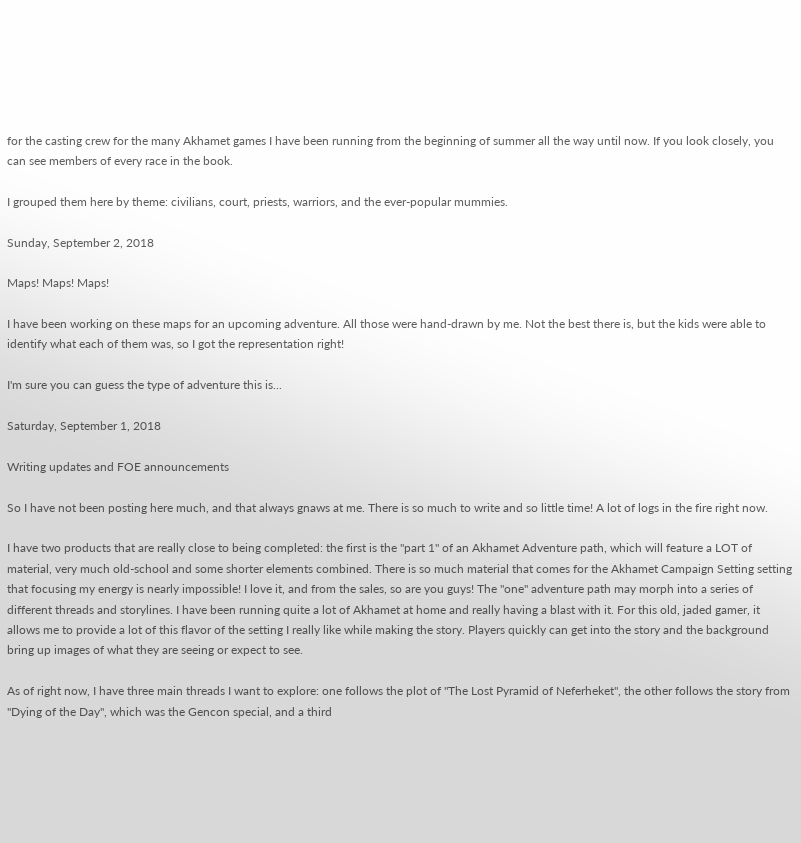for the casting crew for the many Akhamet games I have been running from the beginning of summer all the way until now. If you look closely, you can see members of every race in the book.

I grouped them here by theme: civilians, court, priests, warriors, and the ever-popular mummies.

Sunday, September 2, 2018

Maps! Maps! Maps!

I have been working on these maps for an upcoming adventure. All those were hand-drawn by me. Not the best there is, but the kids were able to identify what each of them was, so I got the representation right!

I'm sure you can guess the type of adventure this is...

Saturday, September 1, 2018

Writing updates and FOE announcements

So I have not been posting here much, and that always gnaws at me. There is so much to write and so little time! A lot of logs in the fire right now.

I have two products that are really close to being completed: the first is the "part 1" of an Akhamet Adventure path, which will feature a LOT of material, very much old-school and some shorter elements combined. There is so much material that comes for the Akhamet Campaign Setting setting that focusing my energy is nearly impossible! I love it, and from the sales, so are you guys! The "one" adventure path may morph into a series of different threads and storylines. I have been running quite a lot of Akhamet at home and really having a blast with it. For this old, jaded gamer, it allows me to provide a lot of this flavor of the setting I really like while making the story. Players quickly can get into the story and the background bring up images of what they are seeing or expect to see.

As of right now, I have three main threads I want to explore: one follows the plot of "The Lost Pyramid of Neferheket", the other follows the story from "Dying of the Day", which was the Gencon special, and a third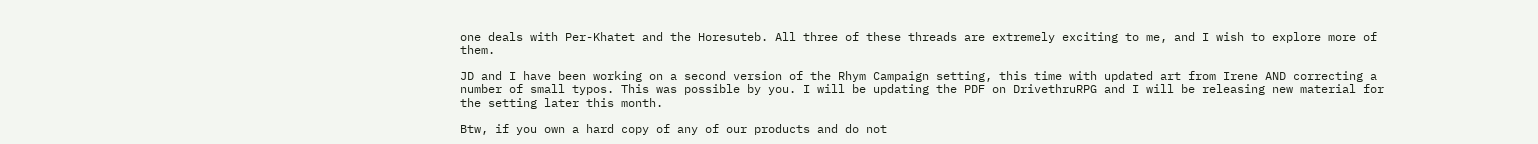one deals with Per-Khatet and the Horesuteb. All three of these threads are extremely exciting to me, and I wish to explore more of them.

JD and I have been working on a second version of the Rhym Campaign setting, this time with updated art from Irene AND correcting a number of small typos. This was possible by you. I will be updating the PDF on DrivethruRPG and I will be releasing new material for the setting later this month.

Btw, if you own a hard copy of any of our products and do not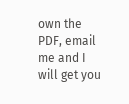own the PDF, email me and I will get you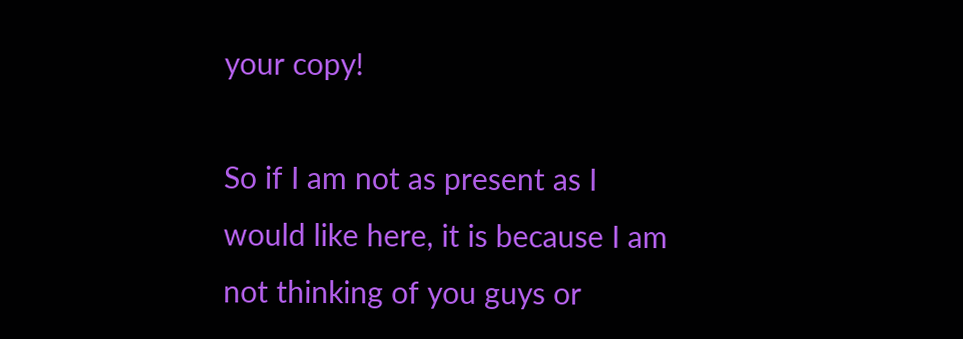your copy!

So if I am not as present as I would like here, it is because I am not thinking of you guys or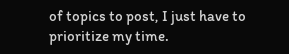of topics to post, I just have to prioritize my time.